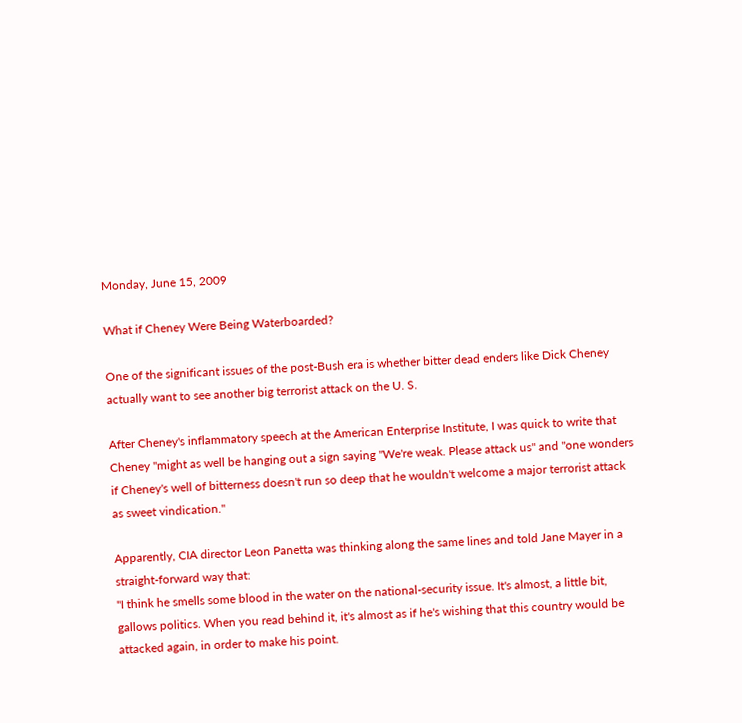Monday, June 15, 2009

What if Cheney Were Being Waterboarded?

One of the significant issues of the post-Bush era is whether bitter dead enders like Dick Cheney actually want to see another big terrorist attack on the U. S.

After Cheney's inflammatory speech at the American Enterprise Institute, I was quick to write that Cheney "might as well be hanging out a sign saying "We're weak. Please attack us" and "one wonders if Cheney's well of bitterness doesn't run so deep that he wouldn't welcome a major terrorist attack as sweet vindication."

Apparently, CIA director Leon Panetta was thinking along the same lines and told Jane Mayer in a straight-forward way that:
"I think he smells some blood in the water on the national-security issue. It's almost, a little bit, gallows politics. When you read behind it, it's almost as if he's wishing that this country would be attacked again, in order to make his point.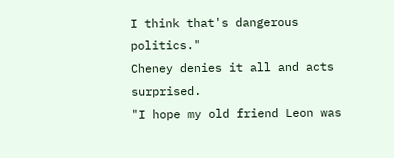I think that's dangerous politics."
Cheney denies it all and acts surprised.
"I hope my old friend Leon was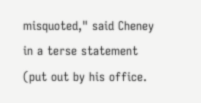misquoted," said Cheney in a terse statement (put out by his office.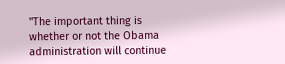"The important thing is whether or not the Obama administration will continue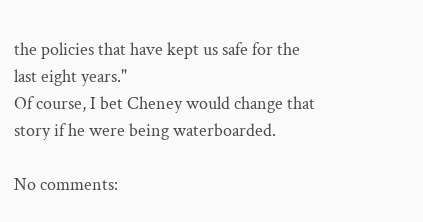the policies that have kept us safe for the last eight years."
Of course, I bet Cheney would change that story if he were being waterboarded.

No comments: